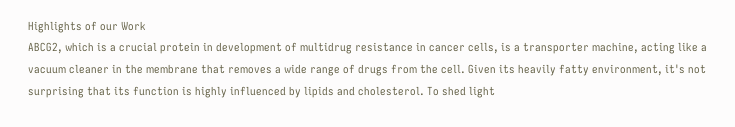Highlights of our Work
ABCG2, which is a crucial protein in development of multidrug resistance in cancer cells, is a transporter machine, acting like a vacuum cleaner in the membrane that removes a wide range of drugs from the cell. Given its heavily fatty environment, it's not surprising that its function is highly influenced by lipids and cholesterol. To shed light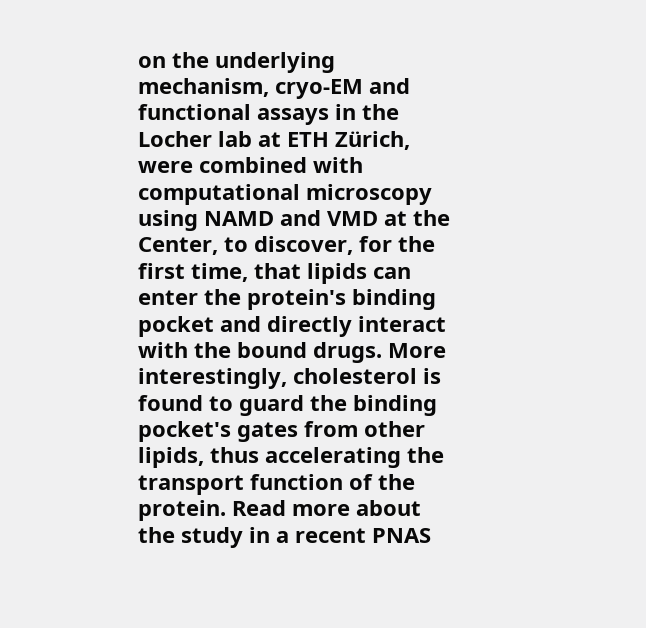on the underlying mechanism, cryo-EM and functional assays in the Locher lab at ETH Zürich, were combined with computational microscopy using NAMD and VMD at the Center, to discover, for the first time, that lipids can enter the protein's binding pocket and directly interact with the bound drugs. More interestingly, cholesterol is found to guard the binding pocket's gates from other lipids, thus accelerating the transport function of the protein. Read more about the study in a recent PNAS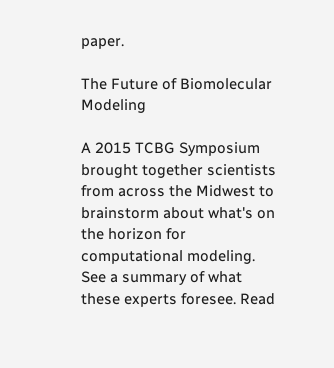paper.

The Future of Biomolecular Modeling

A 2015 TCBG Symposium brought together scientists from across the Midwest to brainstorm about what's on the horizon for computational modeling. See a summary of what these experts foresee. Read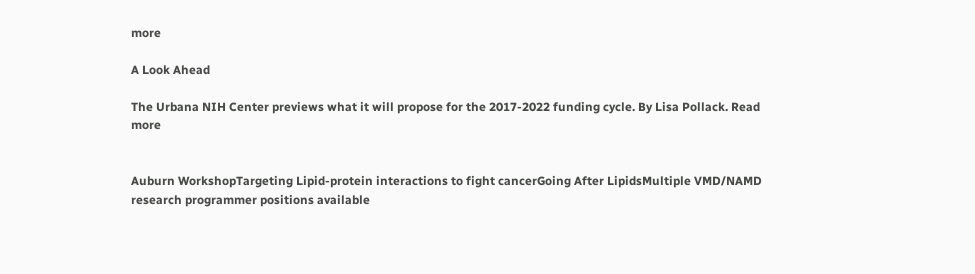more

A Look Ahead

The Urbana NIH Center previews what it will propose for the 2017-2022 funding cycle. By Lisa Pollack. Read more


Auburn WorkshopTargeting Lipid-protein interactions to fight cancerGoing After LipidsMultiple VMD/NAMD research programmer positions available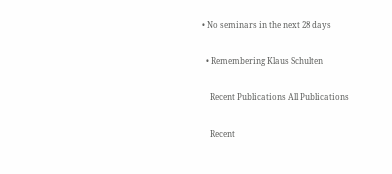• No seminars in the next 28 days

  • Remembering Klaus Schulten

    Recent Publications All Publications

    Recent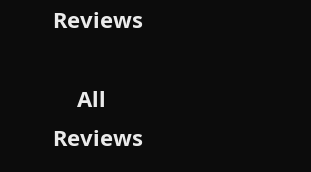Reviews

    All Reviews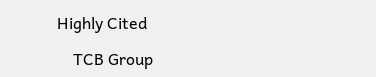Highly Cited

    TCB Group